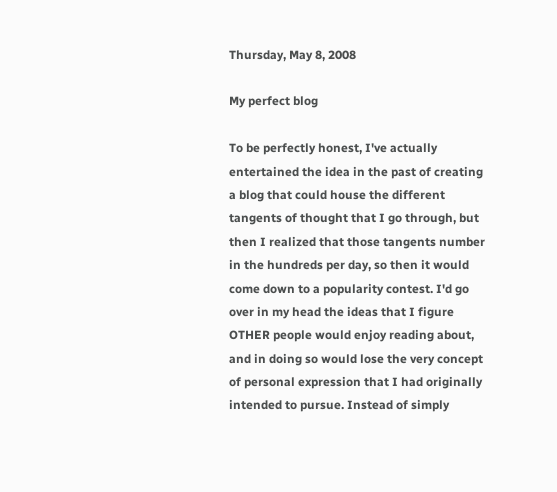Thursday, May 8, 2008

My perfect blog

To be perfectly honest, I've actually entertained the idea in the past of creating a blog that could house the different tangents of thought that I go through, but then I realized that those tangents number in the hundreds per day, so then it would come down to a popularity contest. I'd go over in my head the ideas that I figure OTHER people would enjoy reading about, and in doing so would lose the very concept of personal expression that I had originally intended to pursue. Instead of simply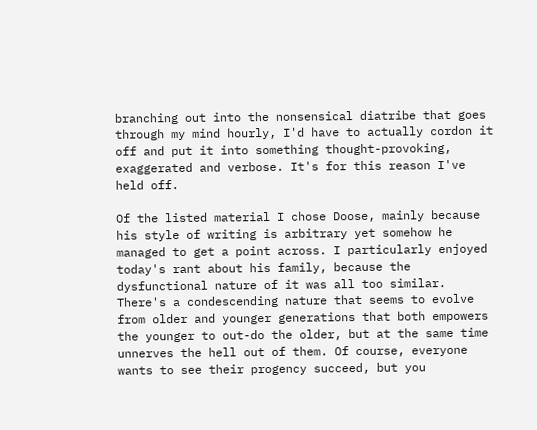branching out into the nonsensical diatribe that goes through my mind hourly, I'd have to actually cordon it off and put it into something thought-provoking, exaggerated and verbose. It's for this reason I've held off.

Of the listed material I chose Doose, mainly because his style of writing is arbitrary yet somehow he managed to get a point across. I particularly enjoyed today's rant about his family, because the dysfunctional nature of it was all too similar. There's a condescending nature that seems to evolve from older and younger generations that both empowers the younger to out-do the older, but at the same time unnerves the hell out of them. Of course, everyone wants to see their progency succeed, but you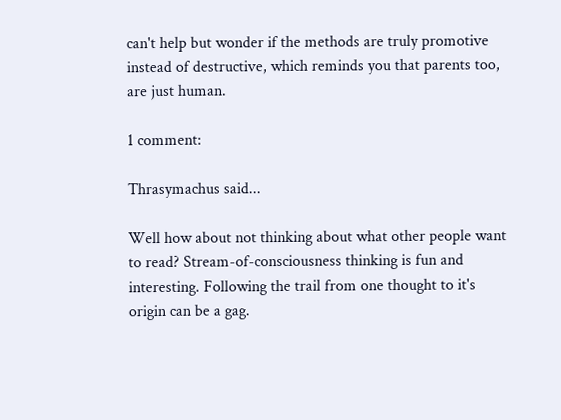can't help but wonder if the methods are truly promotive instead of destructive, which reminds you that parents too, are just human.

1 comment:

Thrasymachus said...

Well how about not thinking about what other people want to read? Stream-of-consciousness thinking is fun and interesting. Following the trail from one thought to it's origin can be a gag.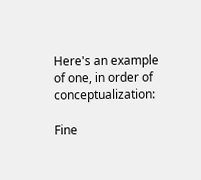Here's an example of one, in order of conceptualization:

Fine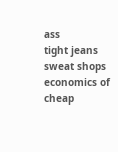ass
tight jeans
sweat shops
economics of cheap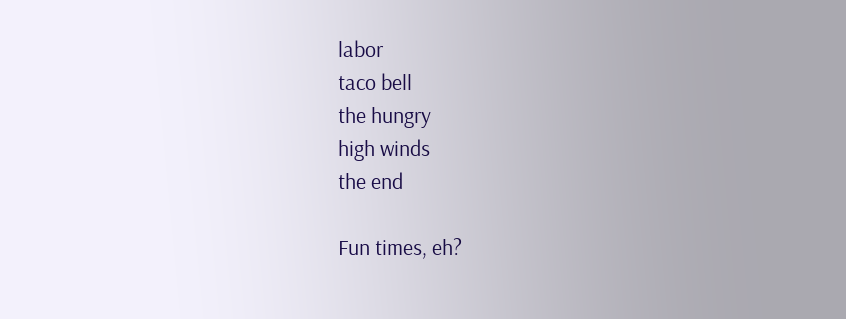labor
taco bell
the hungry
high winds
the end

Fun times, eh?